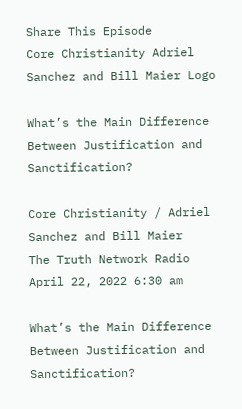Share This Episode
Core Christianity Adriel Sanchez and Bill Maier Logo

What’s the Main Difference Between Justification and Sanctification?

Core Christianity / Adriel Sanchez and Bill Maier
The Truth Network Radio
April 22, 2022 6:30 am

What’s the Main Difference Between Justification and Sanctification?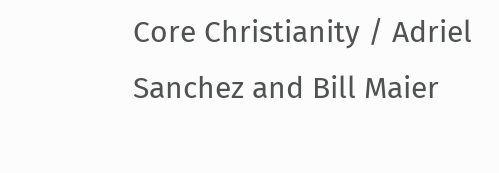Core Christianity / Adriel Sanchez and Bill Maier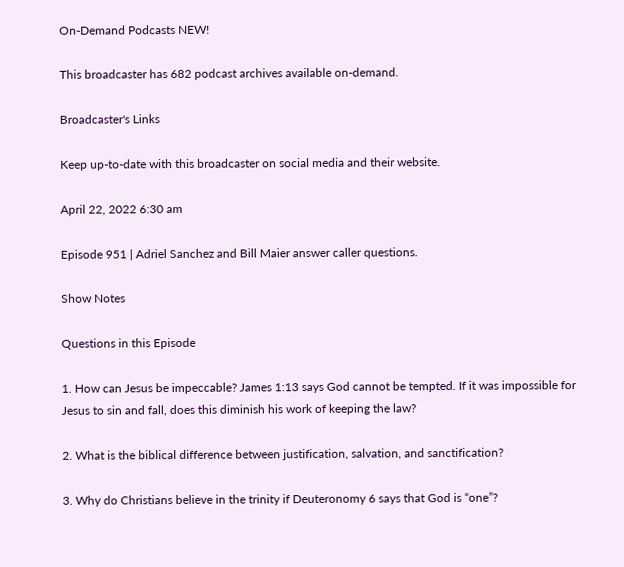On-Demand Podcasts NEW!

This broadcaster has 682 podcast archives available on-demand.

Broadcaster's Links

Keep up-to-date with this broadcaster on social media and their website.

April 22, 2022 6:30 am

Episode 951 | Adriel Sanchez and Bill Maier answer caller questions.

Show Notes

Questions in this Episode

1. How can Jesus be impeccable? James 1:13 says God cannot be tempted. If it was impossible for Jesus to sin and fall, does this diminish his work of keeping the law?

2. What is the biblical difference between justification, salvation, and sanctification?

3. Why do Christians believe in the trinity if Deuteronomy 6 says that God is “one”?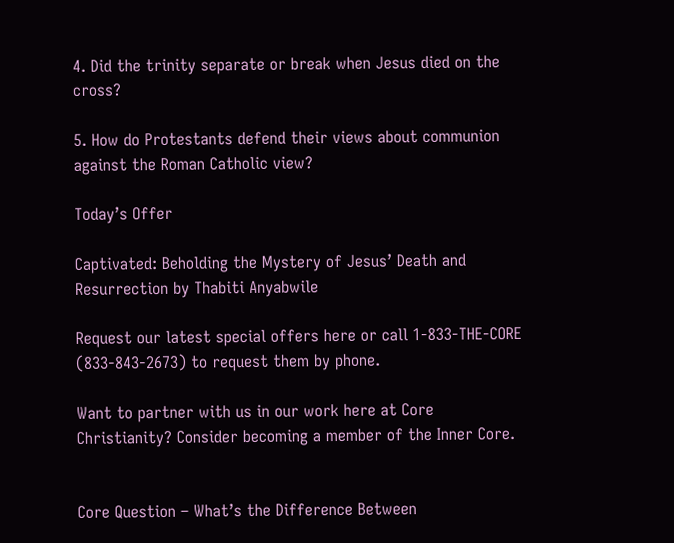4. Did the trinity separate or break when Jesus died on the cross?

5. How do Protestants defend their views about communion against the Roman Catholic view?

Today’s Offer

Captivated: Beholding the Mystery of Jesus’ Death and Resurrection by Thabiti Anyabwile

Request our latest special offers here or call 1-833-THE-CORE (833-843-2673) to request them by phone.

Want to partner with us in our work here at Core Christianity? Consider becoming a member of the Inner Core.


Core Question – What’s the Difference Between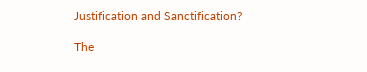Justification and Sanctification?

The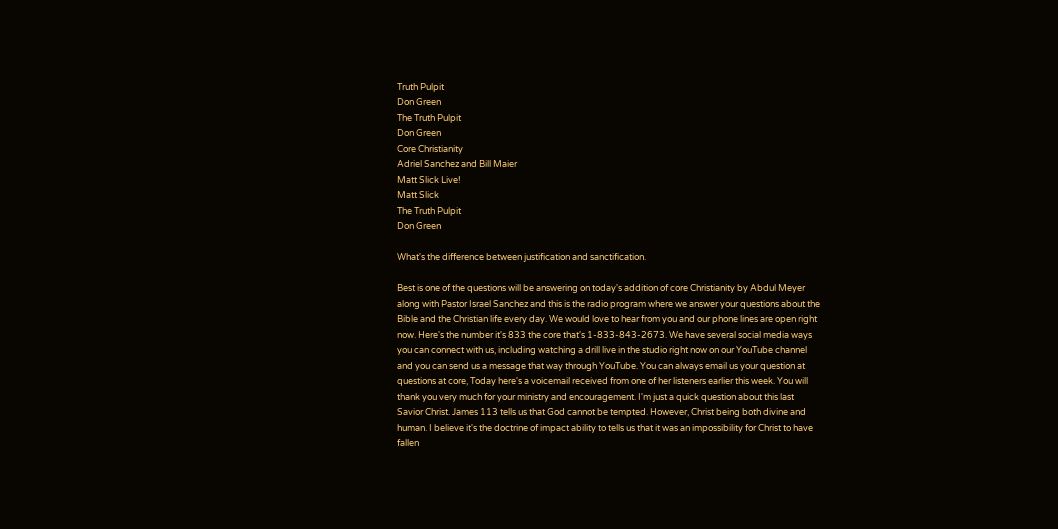Truth Pulpit
Don Green
The Truth Pulpit
Don Green
Core Christianity
Adriel Sanchez and Bill Maier
Matt Slick Live!
Matt Slick
The Truth Pulpit
Don Green

What's the difference between justification and sanctification.

Best is one of the questions will be answering on today's addition of core Christianity by Abdul Meyer along with Pastor Israel Sanchez and this is the radio program where we answer your questions about the Bible and the Christian life every day. We would love to hear from you and our phone lines are open right now. Here's the number it's 833 the core that's 1-833-843-2673. We have several social media ways you can connect with us, including watching a drill live in the studio right now on our YouTube channel and you can send us a message that way through YouTube. You can always email us your question at questions at core, Today here's a voicemail received from one of her listeners earlier this week. You will thank you very much for your ministry and encouragement. I'm just a quick question about this last Savior Christ. James 113 tells us that God cannot be tempted. However, Christ being both divine and human. I believe it's the doctrine of impact ability to tells us that it was an impossibility for Christ to have fallen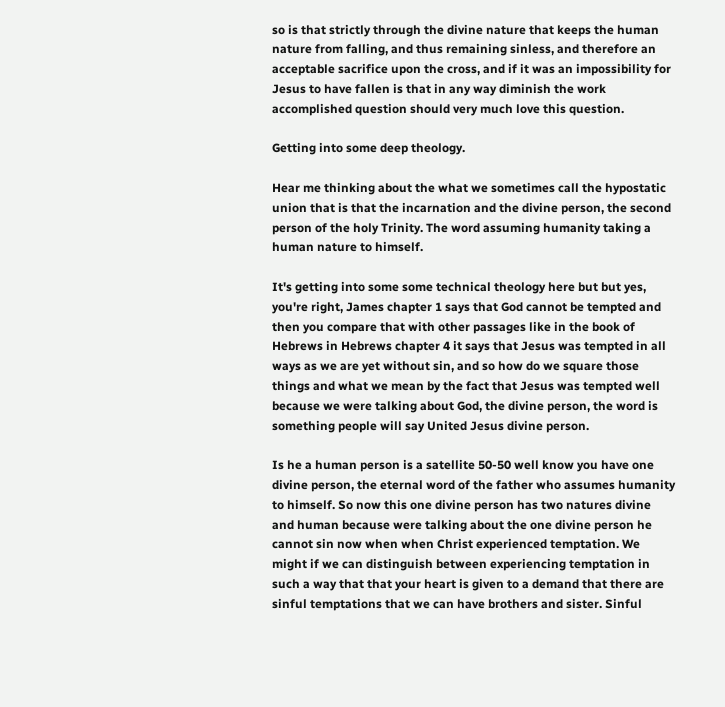so is that strictly through the divine nature that keeps the human nature from falling, and thus remaining sinless, and therefore an acceptable sacrifice upon the cross, and if it was an impossibility for Jesus to have fallen is that in any way diminish the work accomplished question should very much love this question.

Getting into some deep theology.

Hear me thinking about the what we sometimes call the hypostatic union that is that the incarnation and the divine person, the second person of the holy Trinity. The word assuming humanity taking a human nature to himself.

It's getting into some some technical theology here but but yes, you're right, James chapter 1 says that God cannot be tempted and then you compare that with other passages like in the book of Hebrews in Hebrews chapter 4 it says that Jesus was tempted in all ways as we are yet without sin, and so how do we square those things and what we mean by the fact that Jesus was tempted well because we were talking about God, the divine person, the word is something people will say United Jesus divine person.

Is he a human person is a satellite 50-50 well know you have one divine person, the eternal word of the father who assumes humanity to himself. So now this one divine person has two natures divine and human because were talking about the one divine person he cannot sin now when when Christ experienced temptation. We might if we can distinguish between experiencing temptation in such a way that that your heart is given to a demand that there are sinful temptations that we can have brothers and sister. Sinful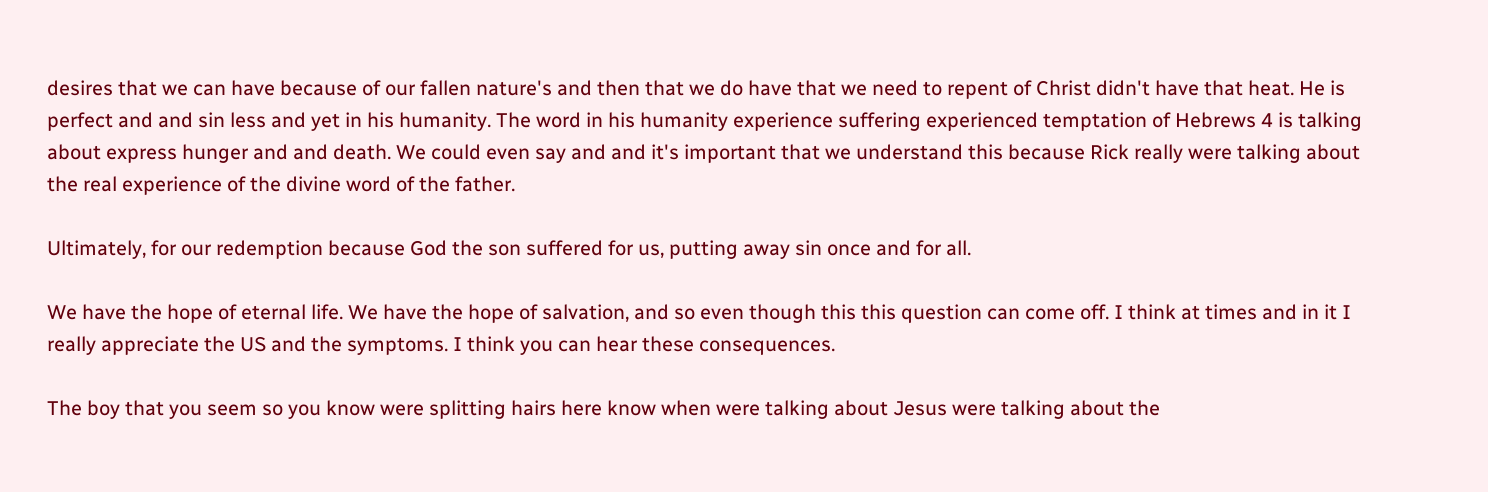desires that we can have because of our fallen nature's and then that we do have that we need to repent of Christ didn't have that heat. He is perfect and and sin less and yet in his humanity. The word in his humanity experience suffering experienced temptation of Hebrews 4 is talking about express hunger and and death. We could even say and and it's important that we understand this because Rick really were talking about the real experience of the divine word of the father.

Ultimately, for our redemption because God the son suffered for us, putting away sin once and for all.

We have the hope of eternal life. We have the hope of salvation, and so even though this this question can come off. I think at times and in it I really appreciate the US and the symptoms. I think you can hear these consequences.

The boy that you seem so you know were splitting hairs here know when were talking about Jesus were talking about the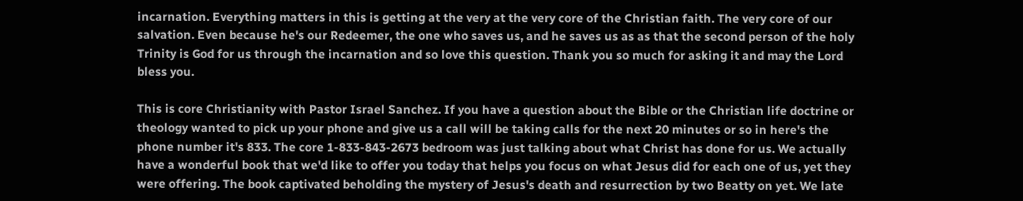incarnation. Everything matters in this is getting at the very at the very core of the Christian faith. The very core of our salvation. Even because he's our Redeemer, the one who saves us, and he saves us as as that the second person of the holy Trinity is God for us through the incarnation and so love this question. Thank you so much for asking it and may the Lord bless you.

This is core Christianity with Pastor Israel Sanchez. If you have a question about the Bible or the Christian life doctrine or theology wanted to pick up your phone and give us a call will be taking calls for the next 20 minutes or so in here's the phone number it's 833. The core 1-833-843-2673 bedroom was just talking about what Christ has done for us. We actually have a wonderful book that we'd like to offer you today that helps you focus on what Jesus did for each one of us, yet they were offering. The book captivated beholding the mystery of Jesus's death and resurrection by two Beatty on yet. We late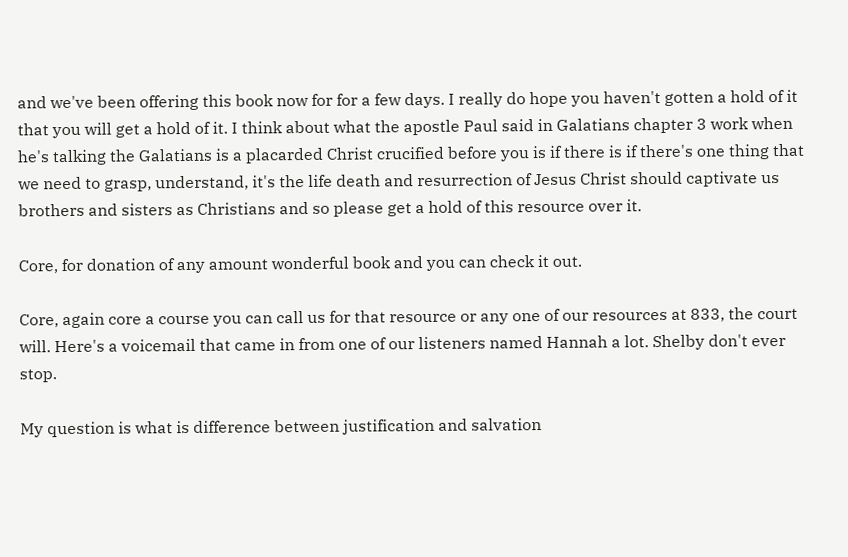and we've been offering this book now for for a few days. I really do hope you haven't gotten a hold of it that you will get a hold of it. I think about what the apostle Paul said in Galatians chapter 3 work when he's talking the Galatians is a placarded Christ crucified before you is if there is if there's one thing that we need to grasp, understand, it's the life death and resurrection of Jesus Christ should captivate us brothers and sisters as Christians and so please get a hold of this resource over it.

Core, for donation of any amount wonderful book and you can check it out.

Core, again core a course you can call us for that resource or any one of our resources at 833, the court will. Here's a voicemail that came in from one of our listeners named Hannah a lot. Shelby don't ever stop.

My question is what is difference between justification and salvation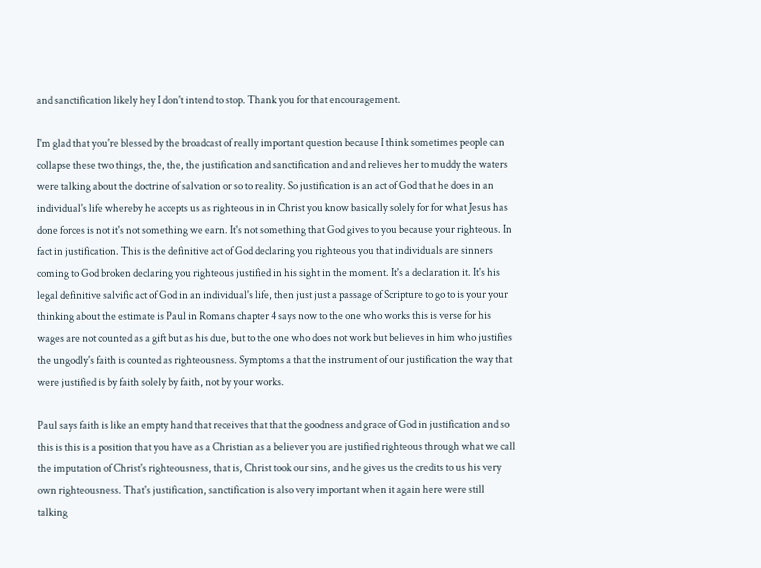and sanctification likely hey I don't intend to stop. Thank you for that encouragement.

I'm glad that you're blessed by the broadcast of really important question because I think sometimes people can collapse these two things, the, the, the justification and sanctification and and relieves her to muddy the waters were talking about the doctrine of salvation or so to reality. So justification is an act of God that he does in an individual's life whereby he accepts us as righteous in in Christ you know basically solely for for what Jesus has done forces is not it's not something we earn. It's not something that God gives to you because your righteous. In fact in justification. This is the definitive act of God declaring you righteous you that individuals are sinners coming to God broken declaring you righteous justified in his sight in the moment. It's a declaration it. It's his legal definitive salvific act of God in an individual's life, then just just a passage of Scripture to go to is your your thinking about the estimate is Paul in Romans chapter 4 says now to the one who works this is verse for his wages are not counted as a gift but as his due, but to the one who does not work but believes in him who justifies the ungodly's faith is counted as righteousness. Symptoms a that the instrument of our justification the way that were justified is by faith solely by faith, not by your works.

Paul says faith is like an empty hand that receives that that the goodness and grace of God in justification and so this is this is a position that you have as a Christian as a believer you are justified righteous through what we call the imputation of Christ's righteousness, that is, Christ took our sins, and he gives us the credits to us his very own righteousness. That's justification, sanctification is also very important when it again here were still talking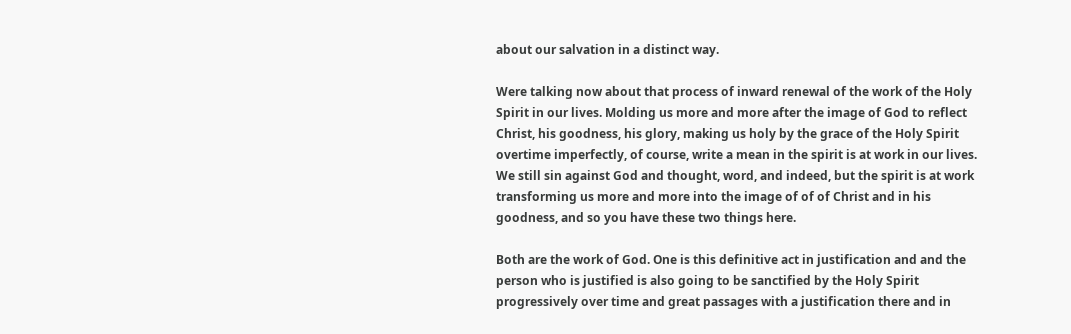about our salvation in a distinct way.

Were talking now about that process of inward renewal of the work of the Holy Spirit in our lives. Molding us more and more after the image of God to reflect Christ, his goodness, his glory, making us holy by the grace of the Holy Spirit overtime imperfectly, of course, write a mean in the spirit is at work in our lives. We still sin against God and thought, word, and indeed, but the spirit is at work transforming us more and more into the image of of of Christ and in his goodness, and so you have these two things here.

Both are the work of God. One is this definitive act in justification and and the person who is justified is also going to be sanctified by the Holy Spirit progressively over time and great passages with a justification there and in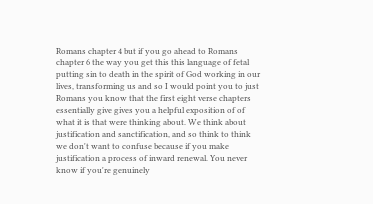Romans chapter 4 but if you go ahead to Romans chapter 6 the way you get this this language of fetal putting sin to death in the spirit of God working in our lives, transforming us and so I would point you to just Romans you know that the first eight verse chapters essentially give gives you a helpful exposition of of what it is that were thinking about. We think about justification and sanctification, and so think to think we don't want to confuse because if you make justification a process of inward renewal. You never know if you're genuinely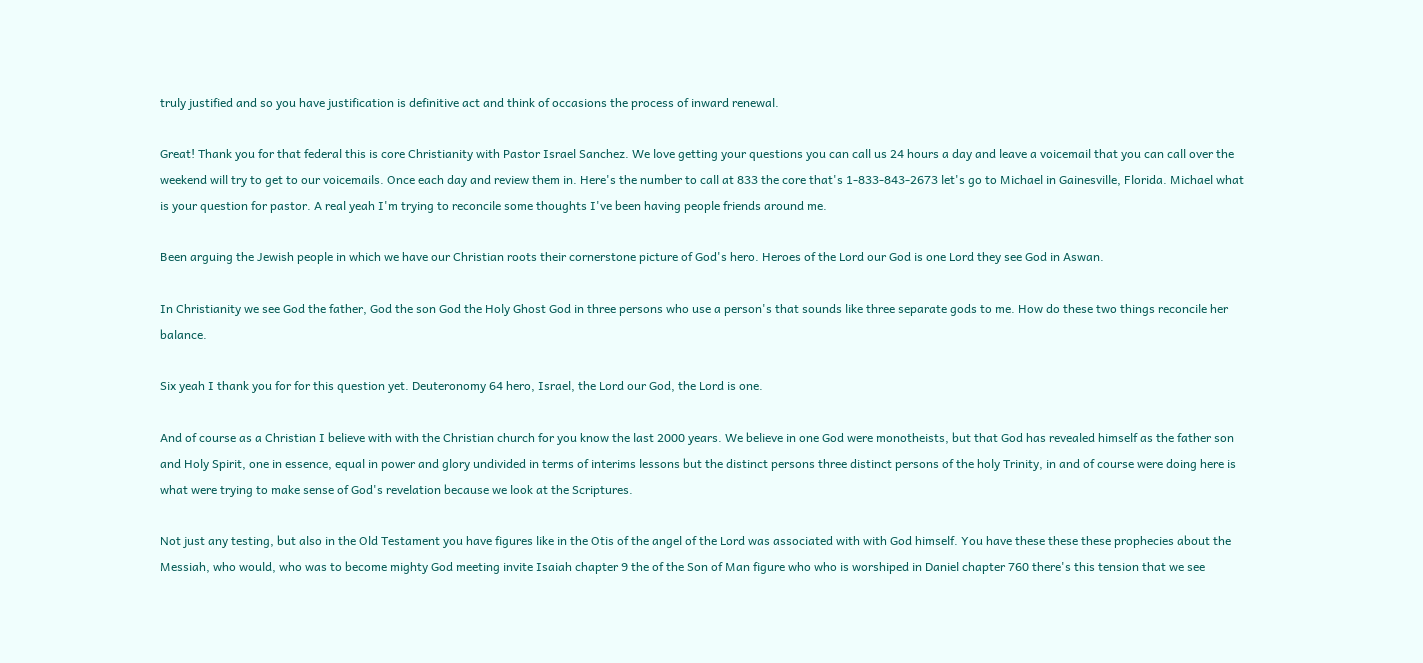truly justified and so you have justification is definitive act and think of occasions the process of inward renewal.

Great! Thank you for that federal this is core Christianity with Pastor Israel Sanchez. We love getting your questions you can call us 24 hours a day and leave a voicemail that you can call over the weekend will try to get to our voicemails. Once each day and review them in. Here's the number to call at 833 the core that's 1-833-843-2673 let's go to Michael in Gainesville, Florida. Michael what is your question for pastor. A real yeah I'm trying to reconcile some thoughts I've been having people friends around me.

Been arguing the Jewish people in which we have our Christian roots their cornerstone picture of God's hero. Heroes of the Lord our God is one Lord they see God in Aswan.

In Christianity we see God the father, God the son God the Holy Ghost God in three persons who use a person's that sounds like three separate gods to me. How do these two things reconcile her balance.

Six yeah I thank you for for this question yet. Deuteronomy 64 hero, Israel, the Lord our God, the Lord is one.

And of course as a Christian I believe with with the Christian church for you know the last 2000 years. We believe in one God were monotheists, but that God has revealed himself as the father son and Holy Spirit, one in essence, equal in power and glory undivided in terms of interims lessons but the distinct persons three distinct persons of the holy Trinity, in and of course were doing here is what were trying to make sense of God's revelation because we look at the Scriptures.

Not just any testing, but also in the Old Testament you have figures like in the Otis of the angel of the Lord was associated with with God himself. You have these these these prophecies about the Messiah, who would, who was to become mighty God meeting invite Isaiah chapter 9 the of the Son of Man figure who who is worshiped in Daniel chapter 760 there's this tension that we see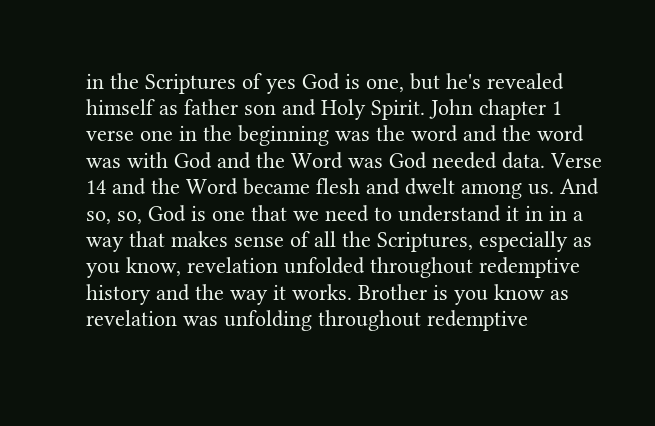in the Scriptures of yes God is one, but he's revealed himself as father son and Holy Spirit. John chapter 1 verse one in the beginning was the word and the word was with God and the Word was God needed data. Verse 14 and the Word became flesh and dwelt among us. And so, so, God is one that we need to understand it in in a way that makes sense of all the Scriptures, especially as you know, revelation unfolded throughout redemptive history and the way it works. Brother is you know as revelation was unfolding throughout redemptive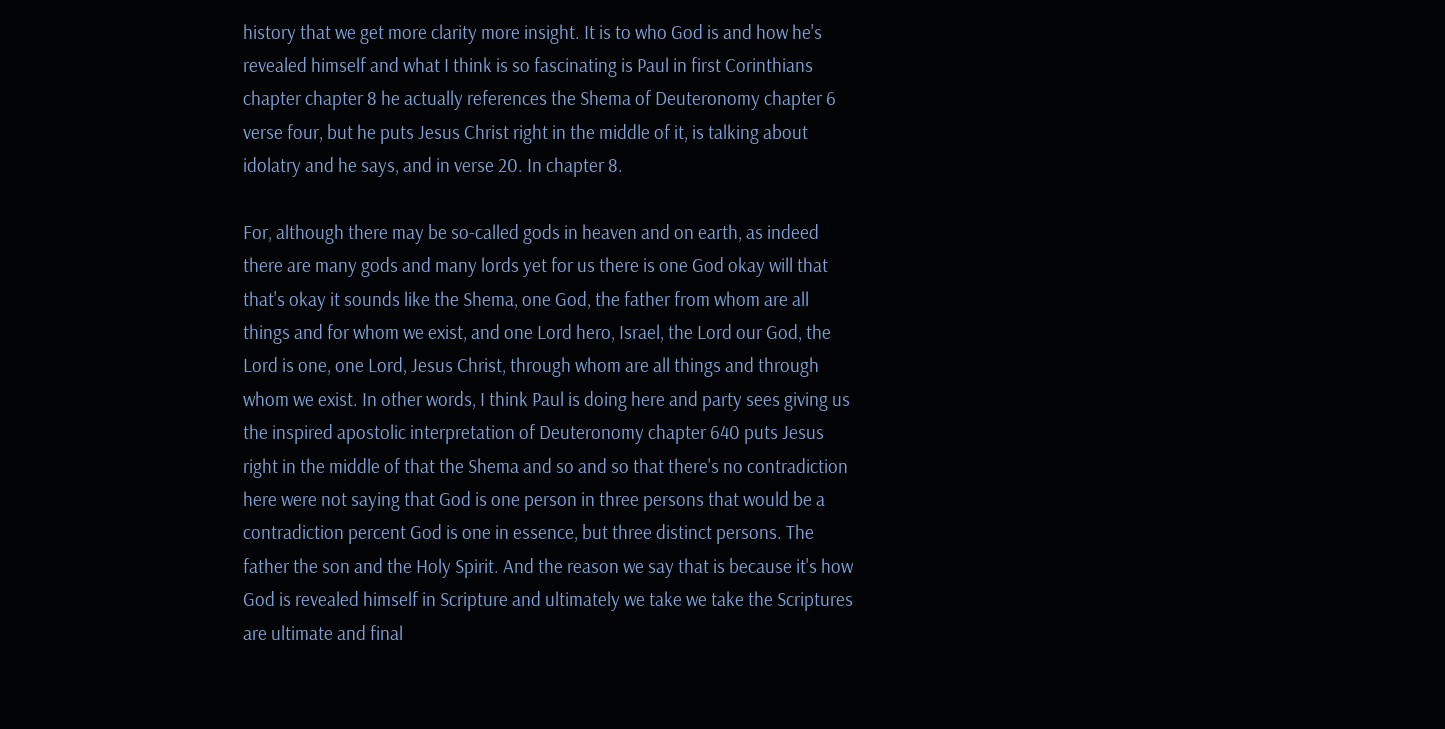history that we get more clarity more insight. It is to who God is and how he's revealed himself and what I think is so fascinating is Paul in first Corinthians chapter chapter 8 he actually references the Shema of Deuteronomy chapter 6 verse four, but he puts Jesus Christ right in the middle of it, is talking about idolatry and he says, and in verse 20. In chapter 8.

For, although there may be so-called gods in heaven and on earth, as indeed there are many gods and many lords yet for us there is one God okay will that that's okay it sounds like the Shema, one God, the father from whom are all things and for whom we exist, and one Lord hero, Israel, the Lord our God, the Lord is one, one Lord, Jesus Christ, through whom are all things and through whom we exist. In other words, I think Paul is doing here and party sees giving us the inspired apostolic interpretation of Deuteronomy chapter 640 puts Jesus right in the middle of that the Shema and so and so that there's no contradiction here were not saying that God is one person in three persons that would be a contradiction percent God is one in essence, but three distinct persons. The father the son and the Holy Spirit. And the reason we say that is because it's how God is revealed himself in Scripture and ultimately we take we take the Scriptures are ultimate and final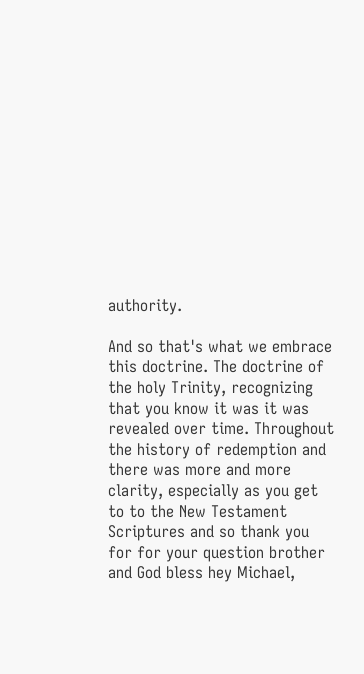authority.

And so that's what we embrace this doctrine. The doctrine of the holy Trinity, recognizing that you know it was it was revealed over time. Throughout the history of redemption and there was more and more clarity, especially as you get to to the New Testament Scriptures and so thank you for for your question brother and God bless hey Michael,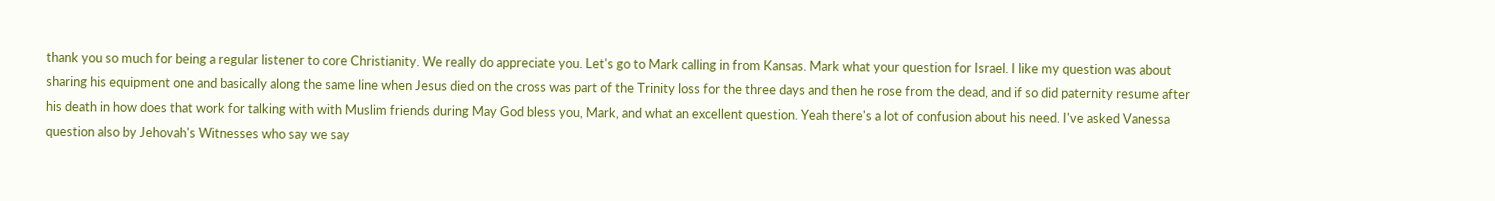thank you so much for being a regular listener to core Christianity. We really do appreciate you. Let's go to Mark calling in from Kansas. Mark what your question for Israel. I like my question was about sharing his equipment one and basically along the same line when Jesus died on the cross was part of the Trinity loss for the three days and then he rose from the dead, and if so did paternity resume after his death in how does that work for talking with with Muslim friends during May God bless you, Mark, and what an excellent question. Yeah there's a lot of confusion about his need. I've asked Vanessa question also by Jehovah's Witnesses who say we say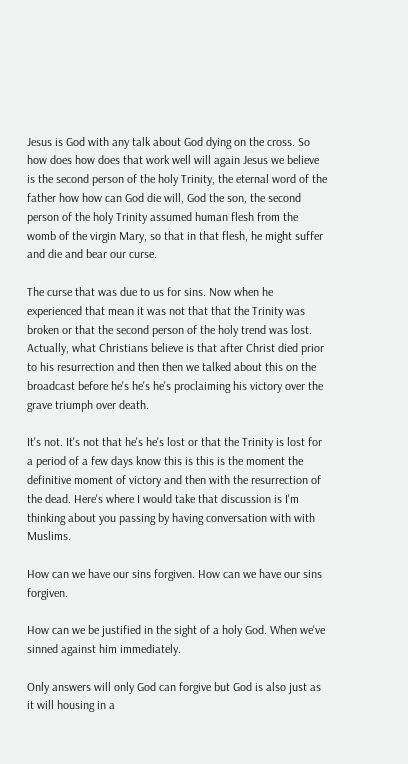Jesus is God with any talk about God dying on the cross. So how does how does that work well will again Jesus we believe is the second person of the holy Trinity, the eternal word of the father how how can God die will, God the son, the second person of the holy Trinity assumed human flesh from the womb of the virgin Mary, so that in that flesh, he might suffer and die and bear our curse.

The curse that was due to us for sins. Now when he experienced that mean it was not that that the Trinity was broken or that the second person of the holy trend was lost. Actually, what Christians believe is that after Christ died prior to his resurrection and then then we talked about this on the broadcast before he's he's he's proclaiming his victory over the grave triumph over death.

It's not. It's not that he's he's lost or that the Trinity is lost for a period of a few days know this is this is the moment the definitive moment of victory and then with the resurrection of the dead. Here's where I would take that discussion is I'm thinking about you passing by having conversation with with Muslims.

How can we have our sins forgiven. How can we have our sins forgiven.

How can we be justified in the sight of a holy God. When we've sinned against him immediately.

Only answers will only God can forgive but God is also just as it will housing in a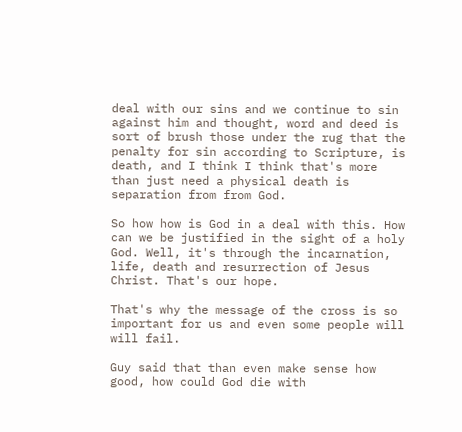deal with our sins and we continue to sin against him and thought, word and deed is sort of brush those under the rug that the penalty for sin according to Scripture, is death, and I think I think that's more than just need a physical death is separation from from God.

So how how is God in a deal with this. How can we be justified in the sight of a holy God. Well, it's through the incarnation, life, death and resurrection of Jesus Christ. That's our hope.

That's why the message of the cross is so important for us and even some people will will fail.

Guy said that than even make sense how good, how could God die with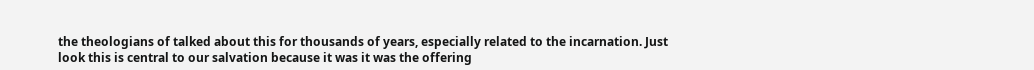the theologians of talked about this for thousands of years, especially related to the incarnation. Just look this is central to our salvation because it was it was the offering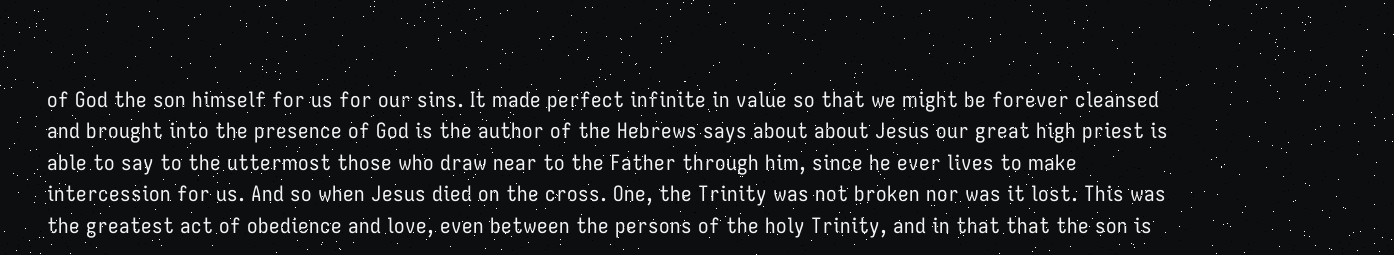of God the son himself for us for our sins. It made perfect infinite in value so that we might be forever cleansed and brought into the presence of God is the author of the Hebrews says about about Jesus our great high priest is able to say to the uttermost those who draw near to the Father through him, since he ever lives to make intercession for us. And so when Jesus died on the cross. One, the Trinity was not broken nor was it lost. This was the greatest act of obedience and love, even between the persons of the holy Trinity, and in that that the son is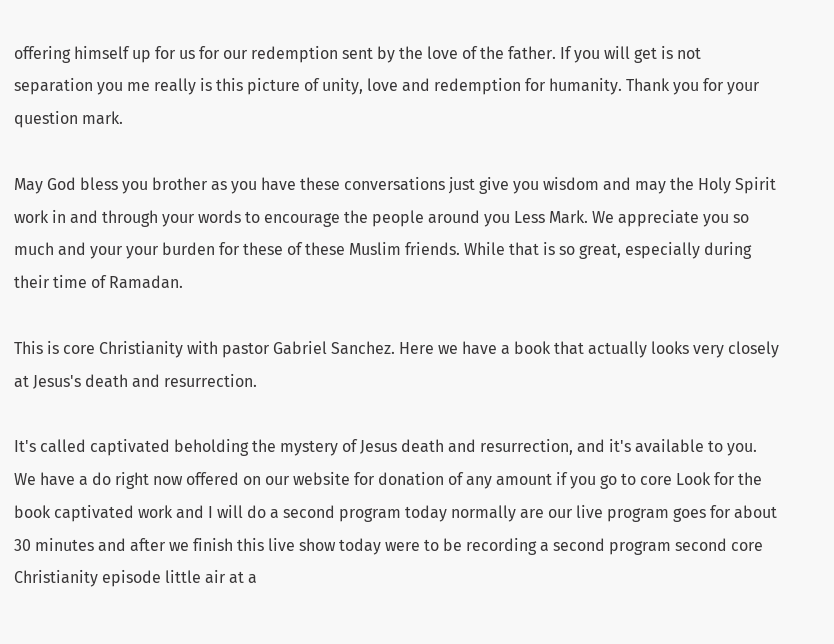offering himself up for us for our redemption sent by the love of the father. If you will get is not separation you me really is this picture of unity, love and redemption for humanity. Thank you for your question mark.

May God bless you brother as you have these conversations just give you wisdom and may the Holy Spirit work in and through your words to encourage the people around you Less Mark. We appreciate you so much and your your burden for these of these Muslim friends. While that is so great, especially during their time of Ramadan.

This is core Christianity with pastor Gabriel Sanchez. Here we have a book that actually looks very closely at Jesus's death and resurrection.

It's called captivated beholding the mystery of Jesus death and resurrection, and it's available to you. We have a do right now offered on our website for donation of any amount if you go to core Look for the book captivated work and I will do a second program today normally are our live program goes for about 30 minutes and after we finish this live show today were to be recording a second program second core Christianity episode little air at a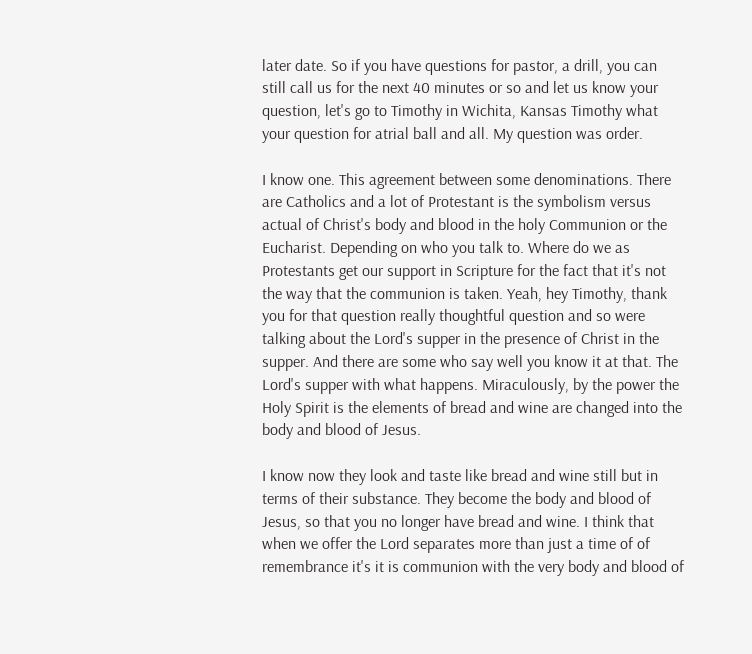later date. So if you have questions for pastor, a drill, you can still call us for the next 40 minutes or so and let us know your question, let's go to Timothy in Wichita, Kansas Timothy what your question for atrial ball and all. My question was order.

I know one. This agreement between some denominations. There are Catholics and a lot of Protestant is the symbolism versus actual of Christ's body and blood in the holy Communion or the Eucharist. Depending on who you talk to. Where do we as Protestants get our support in Scripture for the fact that it's not the way that the communion is taken. Yeah, hey Timothy, thank you for that question really thoughtful question and so were talking about the Lord's supper in the presence of Christ in the supper. And there are some who say well you know it at that. The Lord's supper with what happens. Miraculously, by the power the Holy Spirit is the elements of bread and wine are changed into the body and blood of Jesus.

I know now they look and taste like bread and wine still but in terms of their substance. They become the body and blood of Jesus, so that you no longer have bread and wine. I think that when we offer the Lord separates more than just a time of of remembrance it's it is communion with the very body and blood of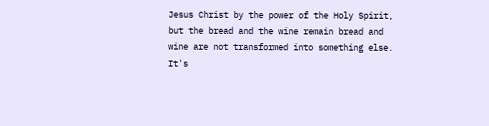Jesus Christ by the power of the Holy Spirit, but the bread and the wine remain bread and wine are not transformed into something else. It's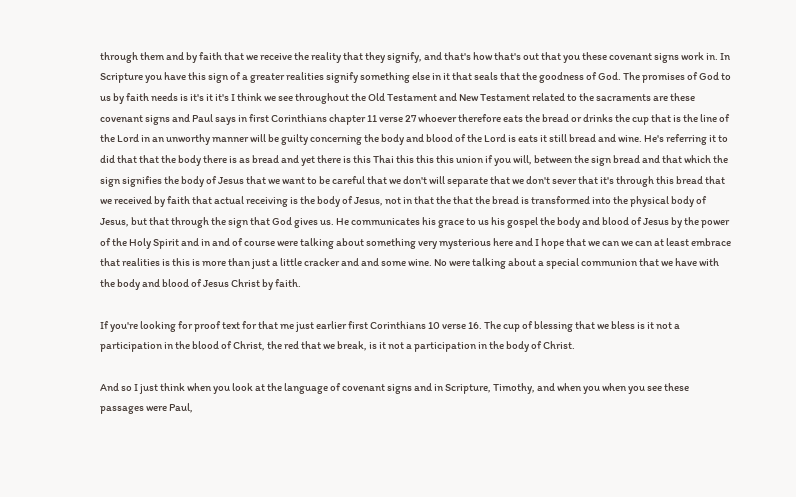through them and by faith that we receive the reality that they signify, and that's how that's out that you these covenant signs work in. In Scripture you have this sign of a greater realities signify something else in it that seals that the goodness of God. The promises of God to us by faith needs is it's it it's I think we see throughout the Old Testament and New Testament related to the sacraments are these covenant signs and Paul says in first Corinthians chapter 11 verse 27 whoever therefore eats the bread or drinks the cup that is the line of the Lord in an unworthy manner will be guilty concerning the body and blood of the Lord is eats it still bread and wine. He's referring it to did that that the body there is as bread and yet there is this Thai this this this union if you will, between the sign bread and that which the sign signifies the body of Jesus that we want to be careful that we don't will separate that we don't sever that it's through this bread that we received by faith that actual receiving is the body of Jesus, not in that the that the bread is transformed into the physical body of Jesus, but that through the sign that God gives us. He communicates his grace to us his gospel the body and blood of Jesus by the power of the Holy Spirit and in and of course were talking about something very mysterious here and I hope that we can we can at least embrace that realities is this is more than just a little cracker and and some wine. No were talking about a special communion that we have with the body and blood of Jesus Christ by faith.

If you're looking for proof text for that me just earlier first Corinthians 10 verse 16. The cup of blessing that we bless is it not a participation in the blood of Christ, the red that we break, is it not a participation in the body of Christ.

And so I just think when you look at the language of covenant signs and in Scripture, Timothy, and when you when you see these passages were Paul,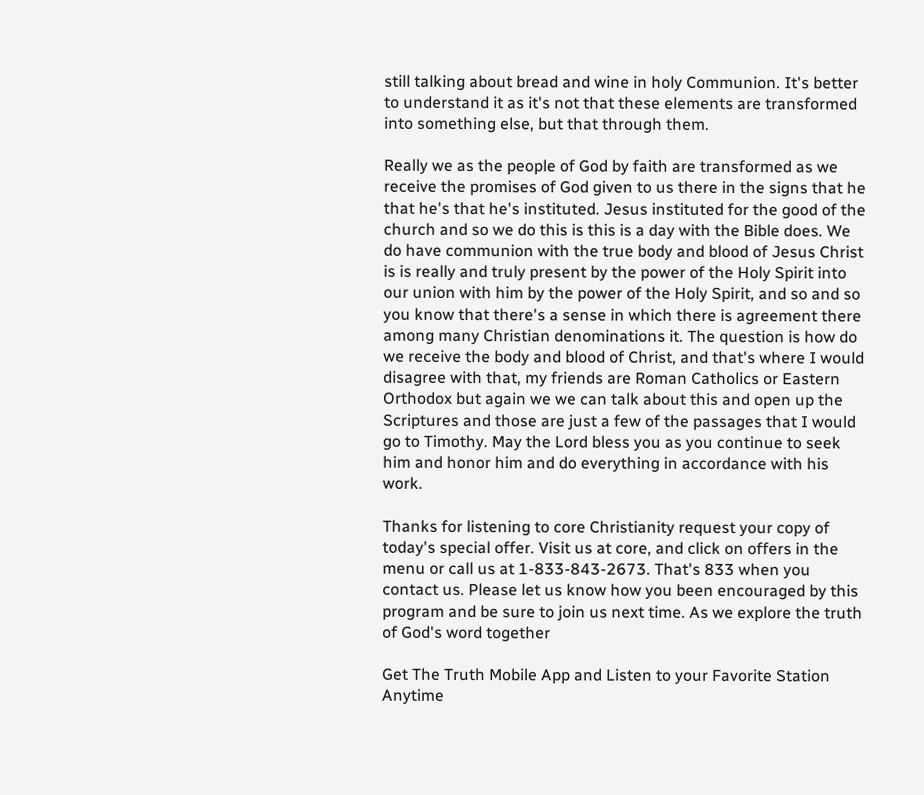still talking about bread and wine in holy Communion. It's better to understand it as it's not that these elements are transformed into something else, but that through them.

Really we as the people of God by faith are transformed as we receive the promises of God given to us there in the signs that he that he's that he's instituted. Jesus instituted for the good of the church and so we do this is this is a day with the Bible does. We do have communion with the true body and blood of Jesus Christ is is really and truly present by the power of the Holy Spirit into our union with him by the power of the Holy Spirit, and so and so you know that there's a sense in which there is agreement there among many Christian denominations it. The question is how do we receive the body and blood of Christ, and that's where I would disagree with that, my friends are Roman Catholics or Eastern Orthodox but again we we can talk about this and open up the Scriptures and those are just a few of the passages that I would go to Timothy. May the Lord bless you as you continue to seek him and honor him and do everything in accordance with his work.

Thanks for listening to core Christianity request your copy of today's special offer. Visit us at core, and click on offers in the menu or call us at 1-833-843-2673. That's 833 when you contact us. Please let us know how you been encouraged by this program and be sure to join us next time. As we explore the truth of God's word together

Get The Truth Mobile App and Listen to your Favorite Station Anytime